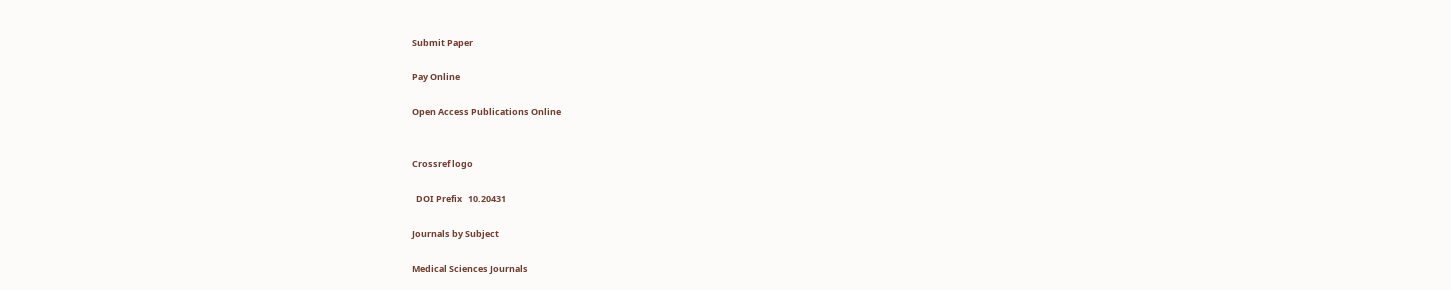Submit Paper

Pay Online

Open Access Publications Online


Crossref logo

  DOI Prefix   10.20431

Journals by Subject

Medical Sciences Journals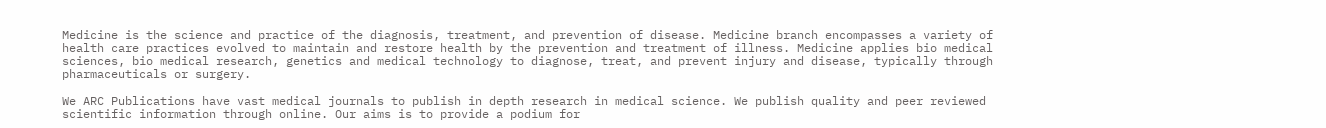Medicine is the science and practice of the diagnosis, treatment, and prevention of disease. Medicine branch encompasses a variety of health care practices evolved to maintain and restore health by the prevention and treatment of illness. Medicine applies bio medical sciences, bio medical research, genetics and medical technology to diagnose, treat, and prevent injury and disease, typically through pharmaceuticals or surgery.

We ARC Publications have vast medical journals to publish in depth research in medical science. We publish quality and peer reviewed scientific information through online. Our aims is to provide a podium for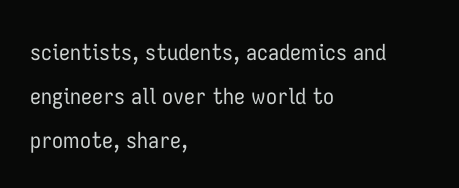scientists, students, academics and engineers all over the world to promote, share,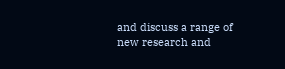and discuss a range of new research and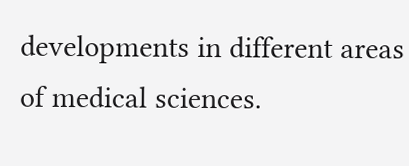developments in different areas of medical sciences.